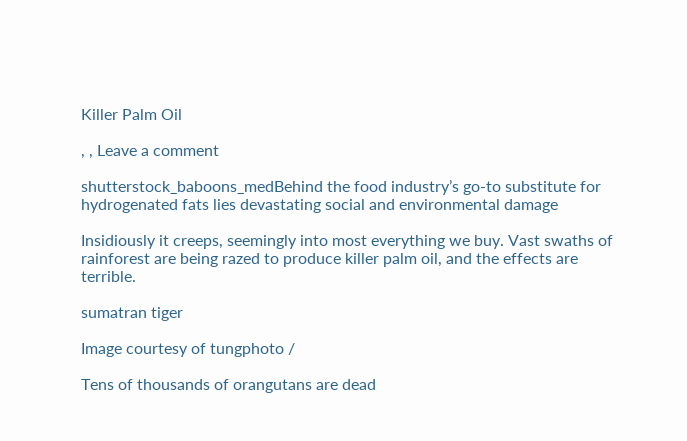Killer Palm Oil

, , Leave a comment

shutterstock_baboons_medBehind the food industry’s go-to substitute for hydrogenated fats lies devastating social and environmental damage

Insidiously it creeps, seemingly into most everything we buy. Vast swaths of rainforest are being razed to produce killer palm oil, and the effects are terrible.

sumatran tiger

Image courtesy of tungphoto /

Tens of thousands of orangutans are dead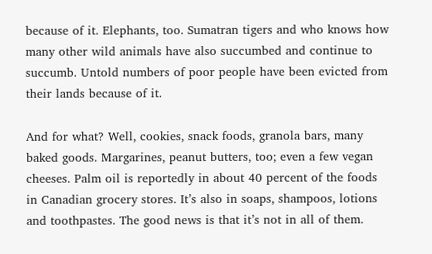because of it. Elephants, too. Sumatran tigers and who knows how many other wild animals have also succumbed and continue to succumb. Untold numbers of poor people have been evicted from their lands because of it.

And for what? Well, cookies, snack foods, granola bars, many baked goods. Margarines, peanut butters, too; even a few vegan cheeses. Palm oil is reportedly in about 40 percent of the foods in Canadian grocery stores. It’s also in soaps, shampoos, lotions and toothpastes. The good news is that it’s not in all of them.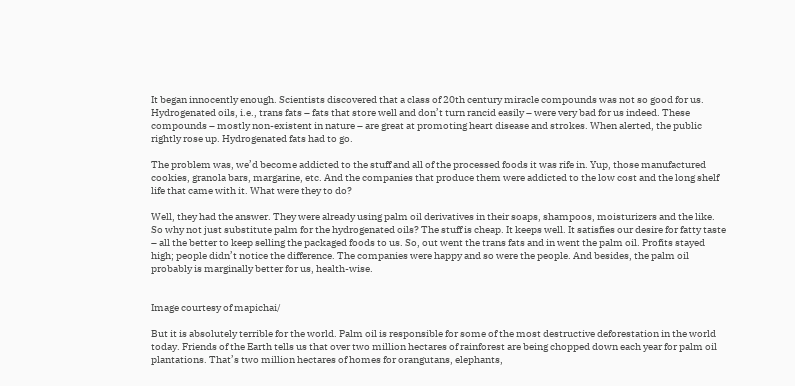It began innocently enough. Scientists discovered that a class of 20th century miracle compounds was not so good for us. Hydrogenated oils, i.e., trans fats – fats that store well and don’t turn rancid easily – were very bad for us indeed. These compounds – mostly non-existent in nature – are great at promoting heart disease and strokes. When alerted, the public rightly rose up. Hydrogenated fats had to go.

The problem was, we’d become addicted to the stuff and all of the processed foods it was rife in. Yup, those manufactured cookies, granola bars, margarine, etc. And the companies that produce them were addicted to the low cost and the long shelf life that came with it. What were they to do?

Well, they had the answer. They were already using palm oil derivatives in their soaps, shampoos, moisturizers and the like. So why not just substitute palm for the hydrogenated oils? The stuff is cheap. It keeps well. It satisfies our desire for fatty taste – all the better to keep selling the packaged foods to us. So, out went the trans fats and in went the palm oil. Profits stayed high; people didn’t notice the difference. The companies were happy and so were the people. And besides, the palm oil probably is marginally better for us, health-wise.


Image courtesy of mapichai/

But it is absolutely terrible for the world. Palm oil is responsible for some of the most destructive deforestation in the world today. Friends of the Earth tells us that over two million hectares of rainforest are being chopped down each year for palm oil plantations. That’s two million hectares of homes for orangutans, elephants,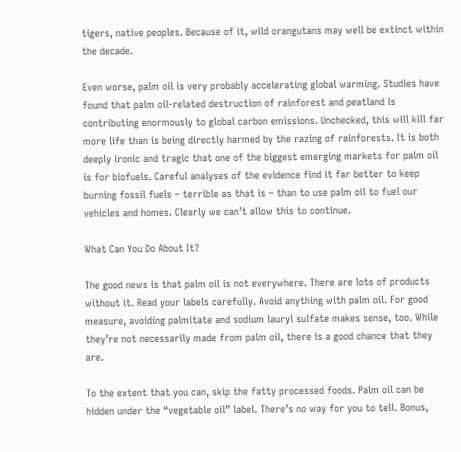tigers, native peoples. Because of it, wild orangutans may well be extinct within the decade.

Even worse, palm oil is very probably accelerating global warming. Studies have found that palm oil-related destruction of rainforest and peatland is contributing enormously to global carbon emissions. Unchecked, this will kill far more life than is being directly harmed by the razing of rainforests. It is both deeply ironic and tragic that one of the biggest emerging markets for palm oil is for biofuels. Careful analyses of the evidence find it far better to keep burning fossil fuels – terrible as that is – than to use palm oil to fuel our vehicles and homes. Clearly we can’t allow this to continue.

What Can You Do About It?

The good news is that palm oil is not everywhere. There are lots of products without it. Read your labels carefully. Avoid anything with palm oil. For good measure, avoiding palmitate and sodium lauryl sulfate makes sense, too. While they’re not necessarily made from palm oil, there is a good chance that they are.

To the extent that you can, skip the fatty processed foods. Palm oil can be hidden under the “vegetable oil” label. There’s no way for you to tell. Bonus,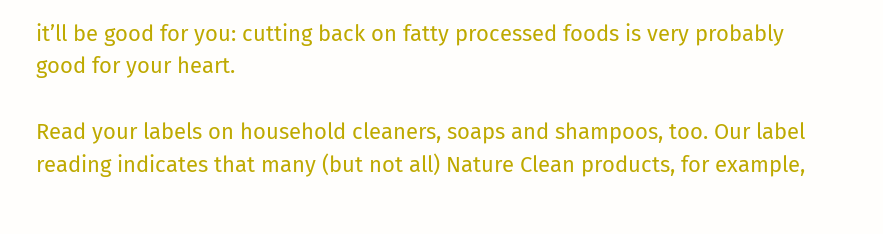it’ll be good for you: cutting back on fatty processed foods is very probably good for your heart.

Read your labels on household cleaners, soaps and shampoos, too. Our label reading indicates that many (but not all) Nature Clean products, for example,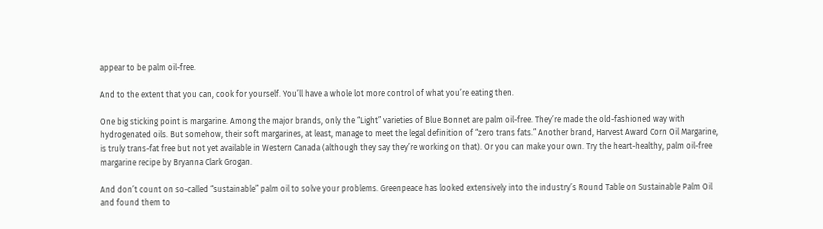appear to be palm oil-free.

And to the extent that you can, cook for yourself. You’ll have a whole lot more control of what you’re eating then.

One big sticking point is margarine. Among the major brands, only the “Light” varieties of Blue Bonnet are palm oil-free. They’re made the old-fashioned way with hydrogenated oils. But somehow, their soft margarines, at least, manage to meet the legal definition of “zero trans fats.” Another brand, Harvest Award Corn Oil Margarine, is truly trans-fat free but not yet available in Western Canada (although they say they’re working on that). Or you can make your own. Try the heart-healthy, palm oil-free margarine recipe by Bryanna Clark Grogan.

And don’t count on so-called “sustainable” palm oil to solve your problems. Greenpeace has looked extensively into the industry’s Round Table on Sustainable Palm Oil and found them to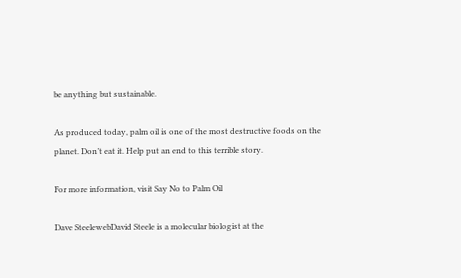be anything but sustainable.

As produced today, palm oil is one of the most destructive foods on the planet. Don’t eat it. Help put an end to this terrible story.

For more information, visit Say No to Palm Oil

Dave SteelewebDavid Steele is a molecular biologist at the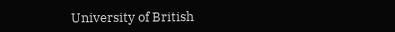University of British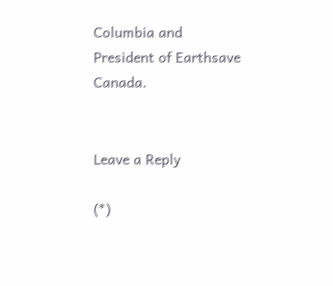Columbia and President of Earthsave Canada.


Leave a Reply

(*)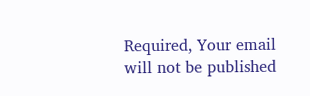Required, Your email will not be published